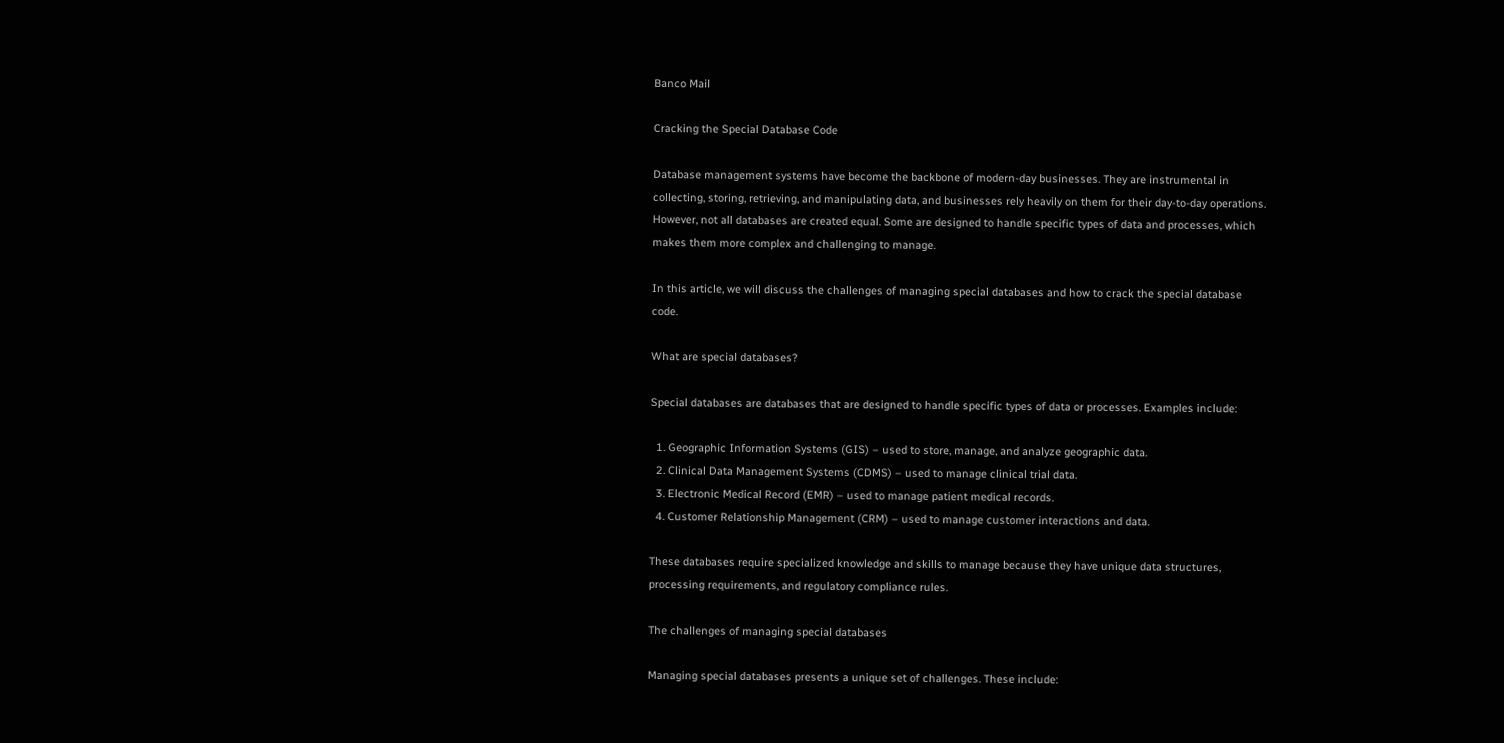Banco Mail

Cracking the Special Database Code

Database management systems have become the backbone of modern-day businesses. They are instrumental in collecting, storing, retrieving, and manipulating data, and businesses rely heavily on them for their day-to-day operations. However, not all databases are created equal. Some are designed to handle specific types of data and processes, which makes them more complex and challenging to manage.

In this article, we will discuss the challenges of managing special databases and how to crack the special database code.

What are special databases?

Special databases are databases that are designed to handle specific types of data or processes. Examples include:

  1. Geographic Information Systems (GIS) – used to store, manage, and analyze geographic data.
  2. Clinical Data Management Systems (CDMS) – used to manage clinical trial data.
  3. Electronic Medical Record (EMR) – used to manage patient medical records.
  4. Customer Relationship Management (CRM) – used to manage customer interactions and data.

These databases require specialized knowledge and skills to manage because they have unique data structures, processing requirements, and regulatory compliance rules.

The challenges of managing special databases

Managing special databases presents a unique set of challenges. These include: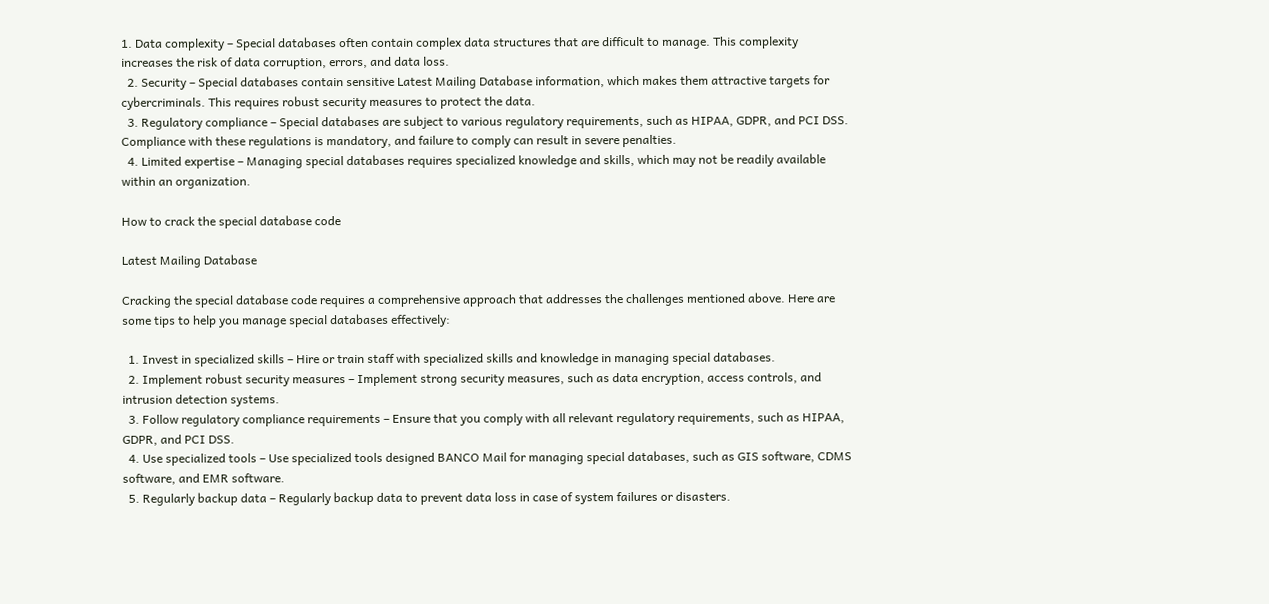1. Data complexity – Special databases often contain complex data structures that are difficult to manage. This complexity increases the risk of data corruption, errors, and data loss.
  2. Security – Special databases contain sensitive Latest Mailing Database information, which makes them attractive targets for cybercriminals. This requires robust security measures to protect the data.
  3. Regulatory compliance – Special databases are subject to various regulatory requirements, such as HIPAA, GDPR, and PCI DSS. Compliance with these regulations is mandatory, and failure to comply can result in severe penalties.
  4. Limited expertise – Managing special databases requires specialized knowledge and skills, which may not be readily available within an organization.

How to crack the special database code

Latest Mailing Database

Cracking the special database code requires a comprehensive approach that addresses the challenges mentioned above. Here are some tips to help you manage special databases effectively:

  1. Invest in specialized skills – Hire or train staff with specialized skills and knowledge in managing special databases.
  2. Implement robust security measures – Implement strong security measures, such as data encryption, access controls, and intrusion detection systems.
  3. Follow regulatory compliance requirements – Ensure that you comply with all relevant regulatory requirements, such as HIPAA, GDPR, and PCI DSS.
  4. Use specialized tools – Use specialized tools designed BANCO Mail for managing special databases, such as GIS software, CDMS software, and EMR software.
  5. Regularly backup data – Regularly backup data to prevent data loss in case of system failures or disasters.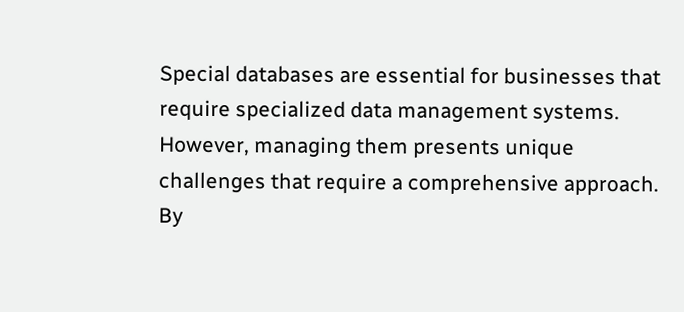Special databases are essential for businesses that require specialized data management systems. However, managing them presents unique challenges that require a comprehensive approach. By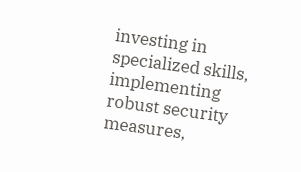investing in specialized skills, implementing robust security measures,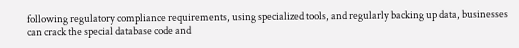following regulatory compliance requirements, using specialized tools, and regularly backing up data, businesses can crack the special database code and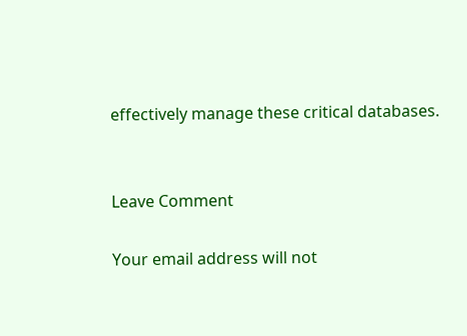effectively manage these critical databases.


Leave Comment

Your email address will not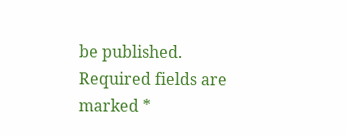be published. Required fields are marked *